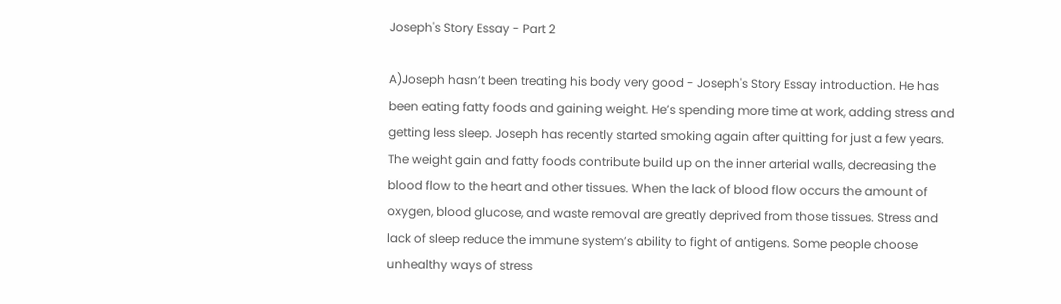Joseph's Story Essay - Part 2

A)Joseph hasn’t been treating his body very good - Joseph's Story Essay introduction. He has been eating fatty foods and gaining weight. He’s spending more time at work, adding stress and getting less sleep. Joseph has recently started smoking again after quitting for just a few years. The weight gain and fatty foods contribute build up on the inner arterial walls, decreasing the blood flow to the heart and other tissues. When the lack of blood flow occurs the amount of oxygen, blood glucose, and waste removal are greatly deprived from those tissues. Stress and lack of sleep reduce the immune system’s ability to fight of antigens. Some people choose unhealthy ways of stress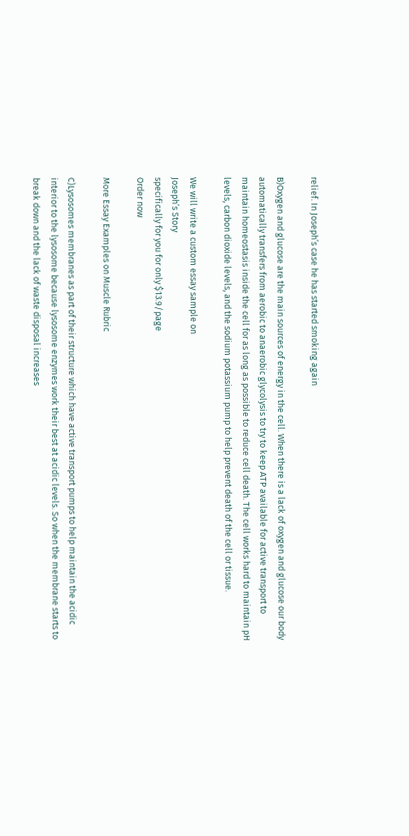relief. In Joseph’s case he has started smoking again

B)Oxygen and glucose are the main sources of energy in the cell. When there is a lack of oxygen and glucose our body automatically transfers from aerobic to anaerobic glycolysis to try to keep ATP available for active transport to maintain homeostasis inside the cell for as long as possible to reduce cell death. The cell works hard to maintain pH levels, carbon dioxide levels, and the sodium potassium pump to help prevent death of the cell or tissue.

We will write a custom essay sample on
Joseph’s Story
specifically for you for only $13.9/page
Order now

More Essay Examples on Muscle Rubric

C)Lysosomes membranes as part of their structure which have active transport pumps to help maintain the acidic interior to the lysosome because lysosome enzymes work their best at acidic levels. So when the membrane starts to break down and the lack of waste disposal increases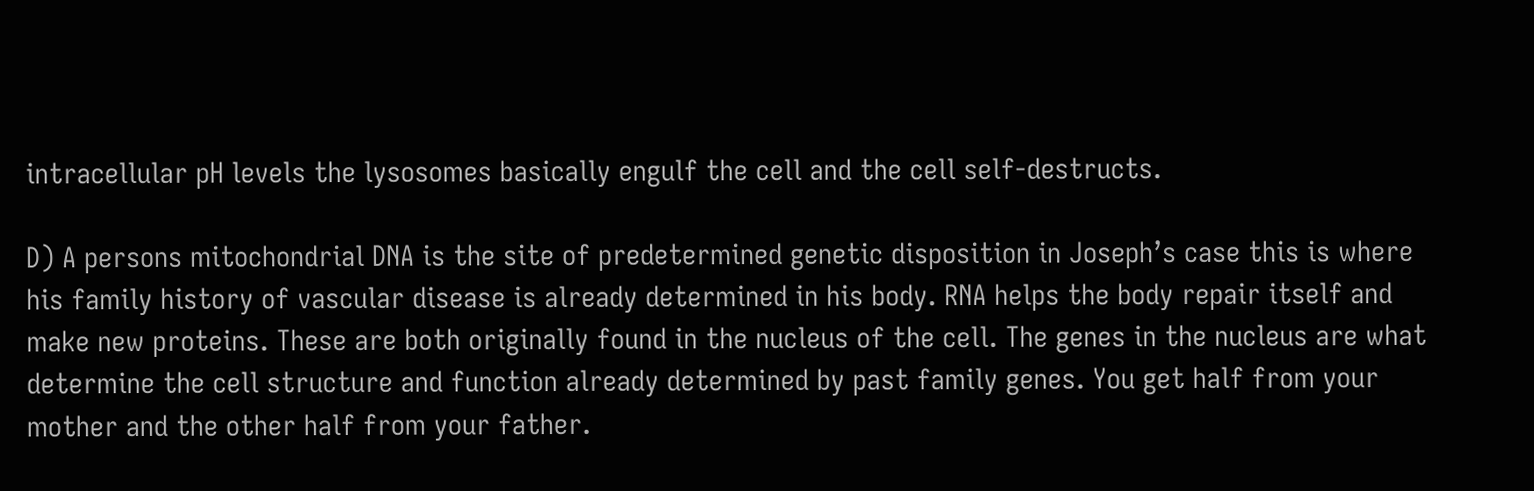intracellular pH levels the lysosomes basically engulf the cell and the cell self-destructs.

D) A persons mitochondrial DNA is the site of predetermined genetic disposition in Joseph’s case this is where his family history of vascular disease is already determined in his body. RNA helps the body repair itself and make new proteins. These are both originally found in the nucleus of the cell. The genes in the nucleus are what determine the cell structure and function already determined by past family genes. You get half from your mother and the other half from your father.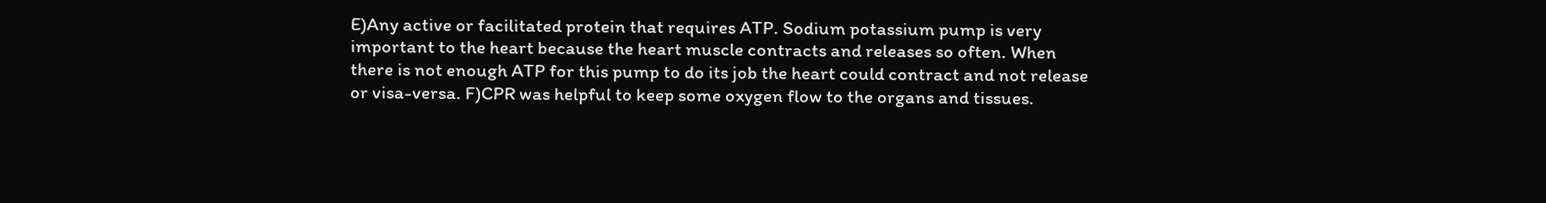E)Any active or facilitated protein that requires ATP. Sodium potassium pump is very important to the heart because the heart muscle contracts and releases so often. When there is not enough ATP for this pump to do its job the heart could contract and not release or visa-versa. F)CPR was helpful to keep some oxygen flow to the organs and tissues.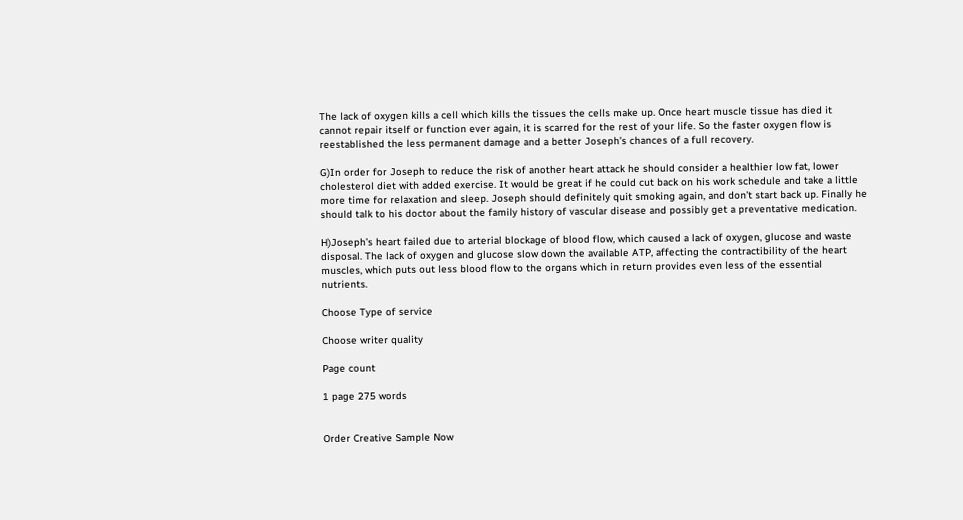The lack of oxygen kills a cell which kills the tissues the cells make up. Once heart muscle tissue has died it cannot repair itself or function ever again, it is scarred for the rest of your life. So the faster oxygen flow is reestablished the less permanent damage and a better Joseph’s chances of a full recovery.

G)In order for Joseph to reduce the risk of another heart attack he should consider a healthier low fat, lower cholesterol diet with added exercise. It would be great if he could cut back on his work schedule and take a little more time for relaxation and sleep. Joseph should definitely quit smoking again, and don’t start back up. Finally he should talk to his doctor about the family history of vascular disease and possibly get a preventative medication.

H)Joseph’s heart failed due to arterial blockage of blood flow, which caused a lack of oxygen, glucose and waste disposal. The lack of oxygen and glucose slow down the available ATP, affecting the contractibility of the heart muscles, which puts out less blood flow to the organs which in return provides even less of the essential nutrients.

Choose Type of service

Choose writer quality

Page count

1 page 275 words


Order Creative Sample Now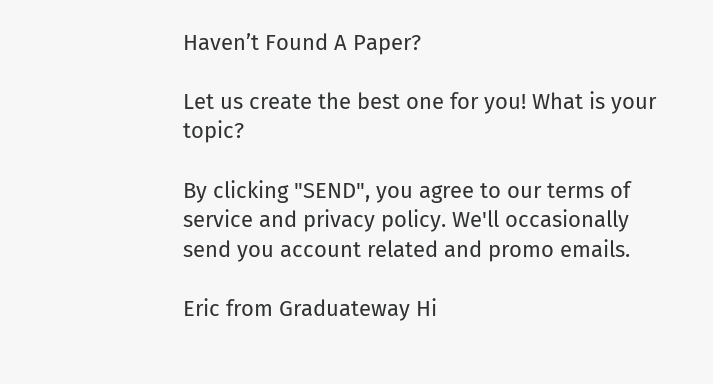Haven’t Found A Paper?

Let us create the best one for you! What is your topic?

By clicking "SEND", you agree to our terms of service and privacy policy. We'll occasionally send you account related and promo emails.

Eric from Graduateway Hi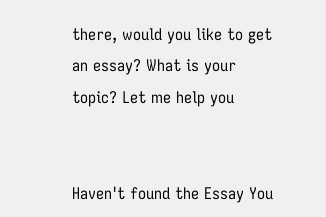there, would you like to get an essay? What is your topic? Let me help you


Haven't found the Essay You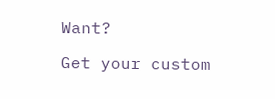Want?

Get your custom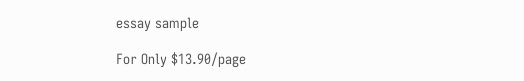essay sample

For Only $13.90/page